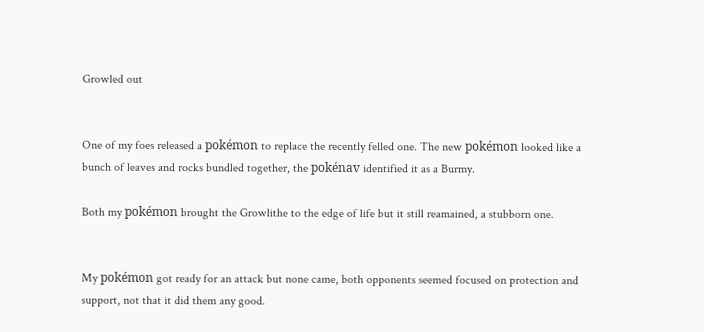Growled out


One of my foes released a pokémon to replace the recently felled one. The new pokémon looked like a bunch of leaves and rocks bundled together, the pokénav identified it as a Burmy.

Both my pokémon brought the Growlithe to the edge of life but it still reamained, a stubborn one.


My pokémon got ready for an attack but none came, both opponents seemed focused on protection and support, not that it did them any good.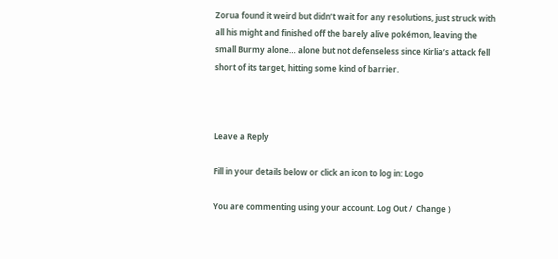Zorua found it weird but didn’t wait for any resolutions, just struck with all his might and finished off the barely alive pokémon, leaving the small Burmy alone… alone but not defenseless since Kirlia’s attack fell short of its target, hitting some kind of barrier.



Leave a Reply

Fill in your details below or click an icon to log in: Logo

You are commenting using your account. Log Out /  Change )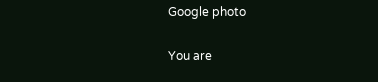Google photo

You are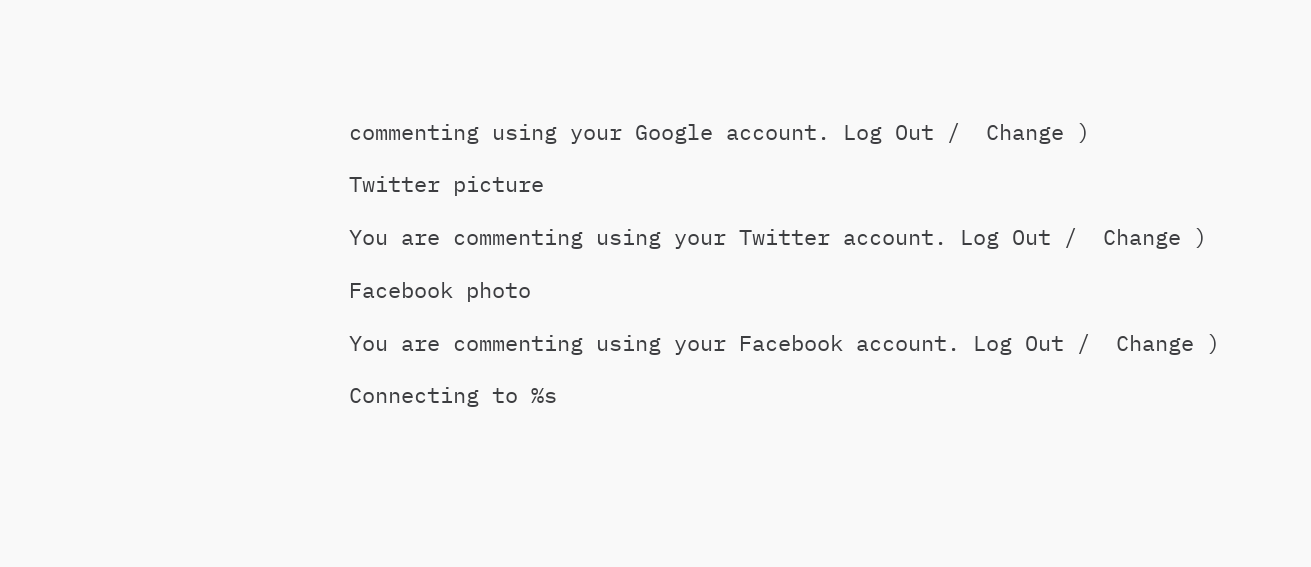commenting using your Google account. Log Out /  Change )

Twitter picture

You are commenting using your Twitter account. Log Out /  Change )

Facebook photo

You are commenting using your Facebook account. Log Out /  Change )

Connecting to %s